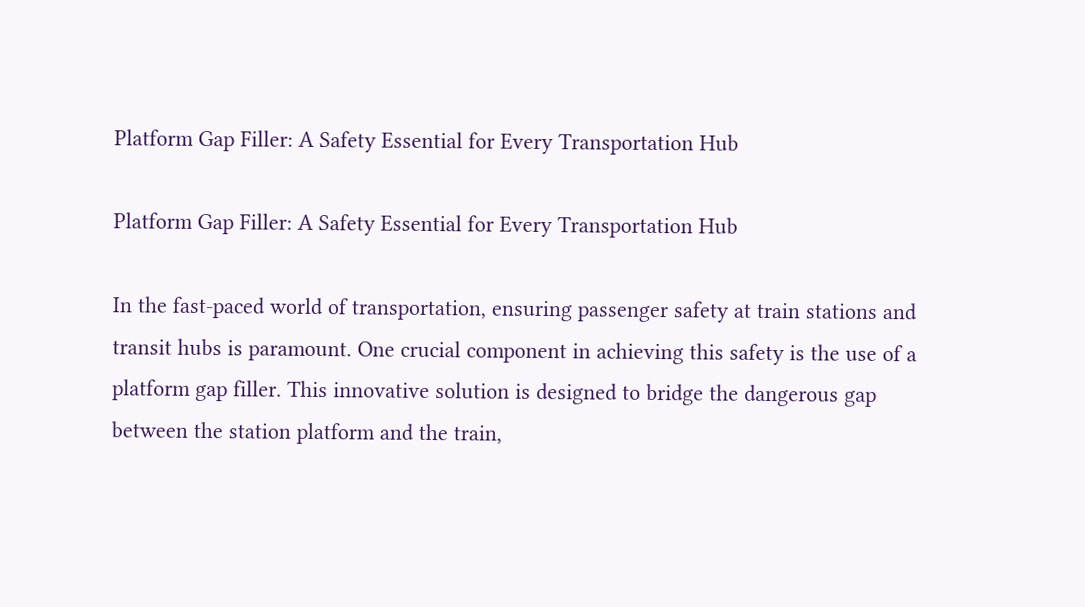Platform Gap Filler: A Safety Essential for Every Transportation Hub

Platform Gap Filler: A Safety Essential for Every Transportation Hub

In the fast-paced world of transportation, ensuring passenger safety at train stations and transit hubs is paramount. One crucial component in achieving this safety is the use of a platform gap filler. This innovative solution is designed to bridge the dangerous gap between the station platform and the train,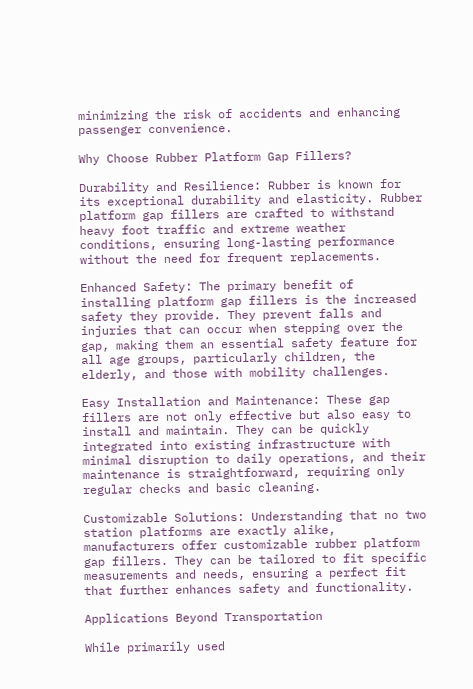minimizing the risk of accidents and enhancing passenger convenience.

Why Choose Rubber Platform Gap Fillers?

Durability and Resilience: Rubber is known for its exceptional durability and elasticity. Rubber platform gap fillers are crafted to withstand heavy foot traffic and extreme weather conditions, ensuring long-lasting performance without the need for frequent replacements.

Enhanced Safety: The primary benefit of installing platform gap fillers is the increased safety they provide. They prevent falls and injuries that can occur when stepping over the gap, making them an essential safety feature for all age groups, particularly children, the elderly, and those with mobility challenges.

Easy Installation and Maintenance: These gap fillers are not only effective but also easy to install and maintain. They can be quickly integrated into existing infrastructure with minimal disruption to daily operations, and their maintenance is straightforward, requiring only regular checks and basic cleaning.

Customizable Solutions: Understanding that no two station platforms are exactly alike, manufacturers offer customizable rubber platform gap fillers. They can be tailored to fit specific measurements and needs, ensuring a perfect fit that further enhances safety and functionality.

Applications Beyond Transportation

While primarily used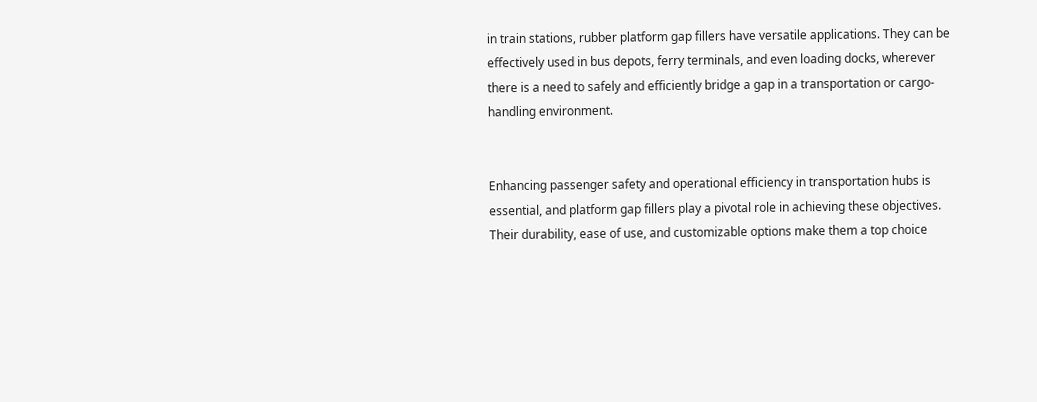in train stations, rubber platform gap fillers have versatile applications. They can be effectively used in bus depots, ferry terminals, and even loading docks, wherever there is a need to safely and efficiently bridge a gap in a transportation or cargo-handling environment.


Enhancing passenger safety and operational efficiency in transportation hubs is essential, and platform gap fillers play a pivotal role in achieving these objectives. Their durability, ease of use, and customizable options make them a top choice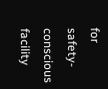for safety-conscious facility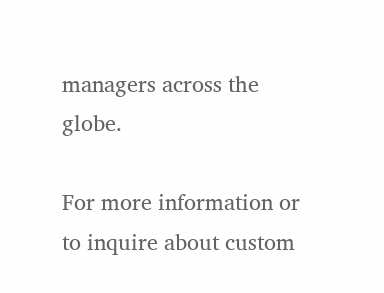managers across the globe.

For more information or to inquire about custom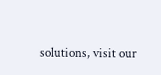solutions, visit our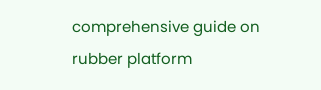comprehensive guide on rubber platform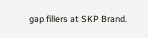gap fillers at SKP Brand.